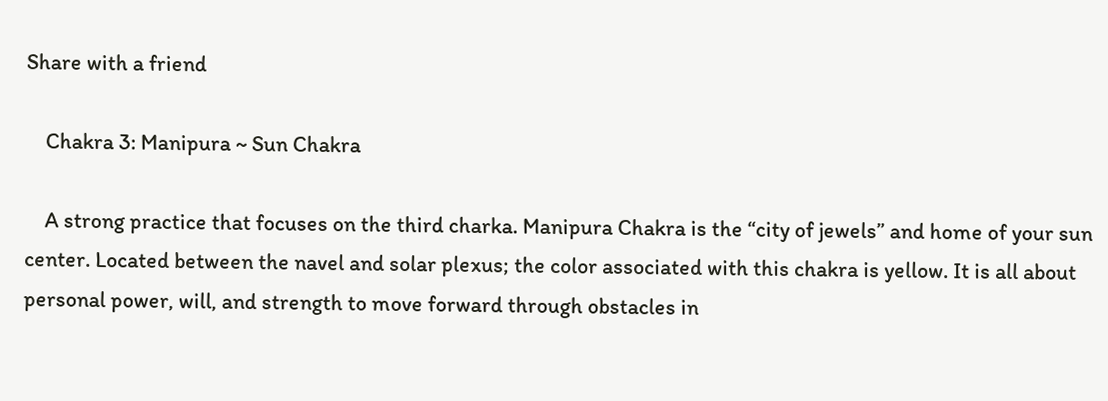Share with a friend

    Chakra 3: Manipura ~ Sun Chakra

    A strong practice that focuses on the third charka. Manipura Chakra is the “city of jewels” and home of your sun center. Located between the navel and solar plexus; the color associated with this chakra is yellow. It is all about personal power, will, and strength to move forward through obstacles in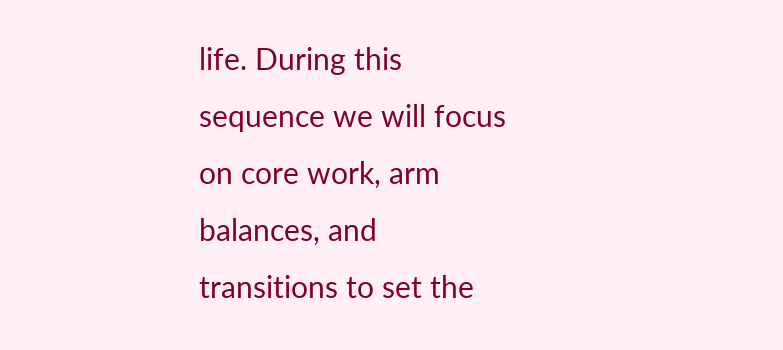life. During this sequence we will focus on core work, arm balances, and transitions to set the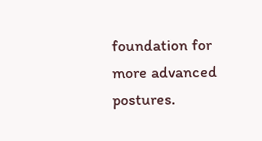foundation for more advanced postures.